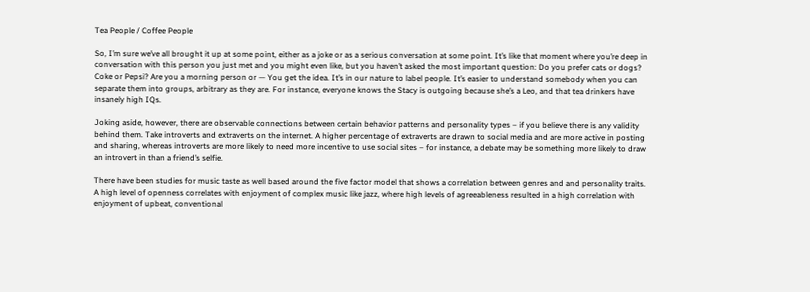Tea People / Coffee People

So, I’m sure we’ve all brought it up at some point, either as a joke or as a serious conversation at some point. It’s like that moment where you’re deep in conversation with this person you just met and you might even like, but you haven’t asked the most important question: Do you prefer cats or dogs? Coke or Pepsi? Are you a morning person or — You get the idea. It’s in our nature to label people. It’s easier to understand somebody when you can separate them into groups, arbitrary as they are. For instance, everyone knows the Stacy is outgoing because she’s a Leo, and that tea drinkers have insanely high IQs.

Joking aside, however, there are observable connections between certain behavior patterns and personality types – if you believe there is any validity behind them. Take introverts and extraverts on the internet. A higher percentage of extraverts are drawn to social media and are more active in posting and sharing, whereas introverts are more likely to need more incentive to use social sites – for instance, a debate may be something more likely to draw an introvert in than a friend’s selfie.

There have been studies for music taste as well based around the five factor model that shows a correlation between genres and and personality traits. A high level of openness correlates with enjoyment of complex music like jazz, where high levels of agreeableness resulted in a high correlation with enjoyment of upbeat, conventional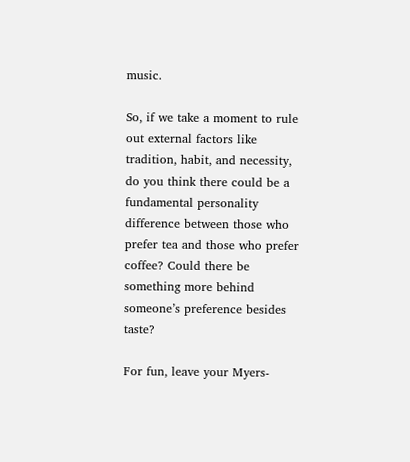music.

So, if we take a moment to rule out external factors like tradition, habit, and necessity, do you think there could be a fundamental personality difference between those who prefer tea and those who prefer coffee? Could there be something more behind someone’s preference besides taste?

For fun, leave your Myers-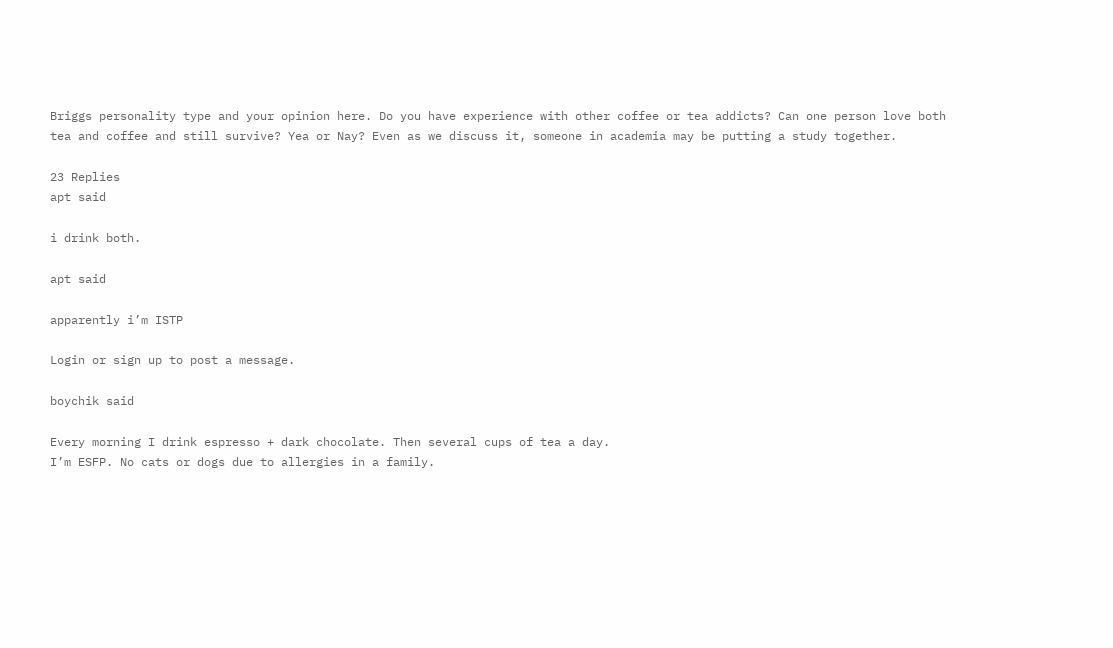Briggs personality type and your opinion here. Do you have experience with other coffee or tea addicts? Can one person love both tea and coffee and still survive? Yea or Nay? Even as we discuss it, someone in academia may be putting a study together.

23 Replies
apt said

i drink both.

apt said

apparently i’m ISTP

Login or sign up to post a message.

boychik said

Every morning I drink espresso + dark chocolate. Then several cups of tea a day.
I’m ESFP. No cats or dogs due to allergies in a family.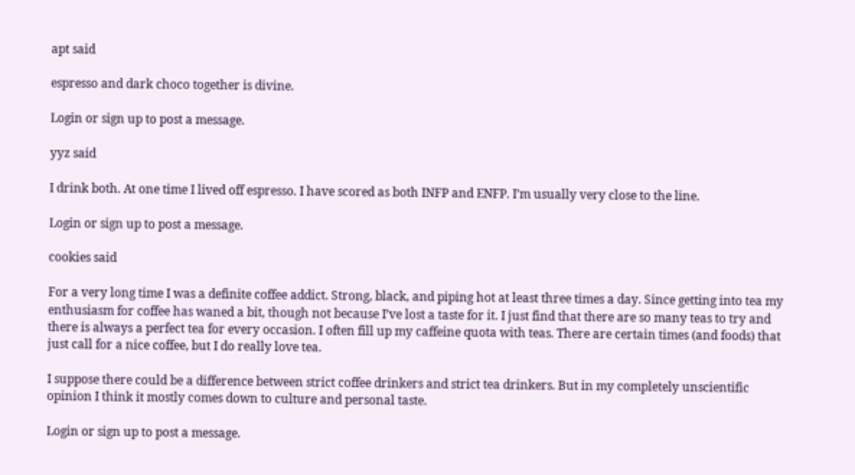apt said

espresso and dark choco together is divine.

Login or sign up to post a message.

yyz said

I drink both. At one time I lived off espresso. I have scored as both INFP and ENFP. I’m usually very close to the line.

Login or sign up to post a message.

cookies said

For a very long time I was a definite coffee addict. Strong, black, and piping hot at least three times a day. Since getting into tea my enthusiasm for coffee has waned a bit, though not because I’ve lost a taste for it. I just find that there are so many teas to try and there is always a perfect tea for every occasion. I often fill up my caffeine quota with teas. There are certain times (and foods) that just call for a nice coffee, but I do really love tea.

I suppose there could be a difference between strict coffee drinkers and strict tea drinkers. But in my completely unscientific opinion I think it mostly comes down to culture and personal taste.

Login or sign up to post a message.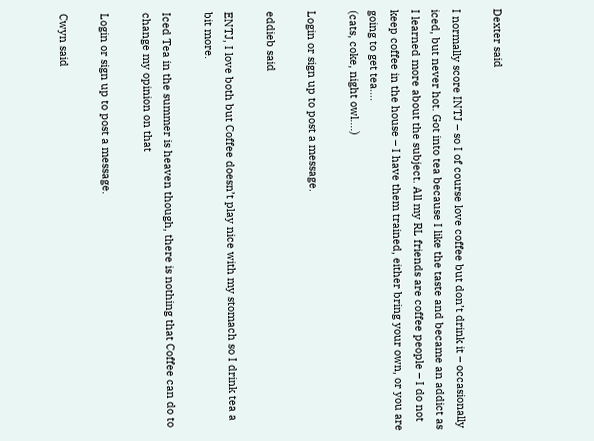Dexter said

I normally score INTJ – so I of course love coffee but don’t drink it – occasionally iced, but never hot. Got into tea because I like the taste and became an addict as I learned more about the subject. All my RL friends are coffee people – I do not keep coffee in the house – I have them trained, either bring your own, or you are going to get tea….
(cats, coke, night owl….)

Login or sign up to post a message.

eddieb said

ENTJ, I love both but Coffee doesn’t play nice with my stomach so I drink tea a bit more.

Iced Tea in the summer is heaven though, there is nothing that Coffee can do to change my opinion on that

Login or sign up to post a message.

Cwyn said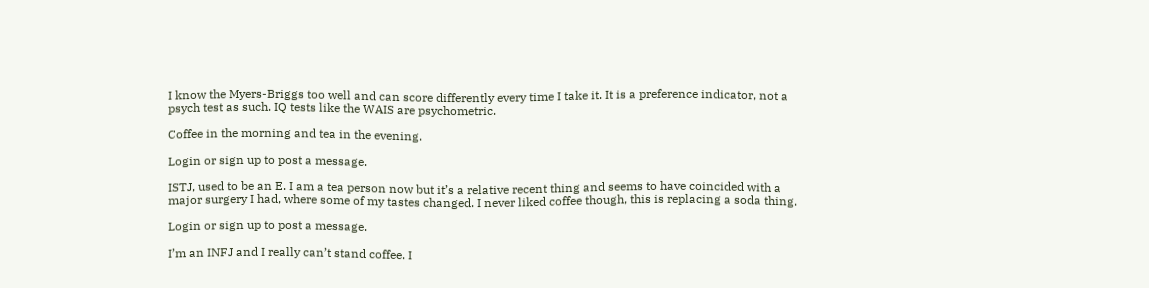I know the Myers-Briggs too well and can score differently every time I take it. It is a preference indicator, not a psych test as such. IQ tests like the WAIS are psychometric.

Coffee in the morning and tea in the evening.

Login or sign up to post a message.

ISTJ, used to be an E. I am a tea person now but it’s a relative recent thing and seems to have coincided with a major surgery I had, where some of my tastes changed. I never liked coffee though, this is replacing a soda thing.

Login or sign up to post a message.

I’m an INFJ and I really can’t stand coffee. I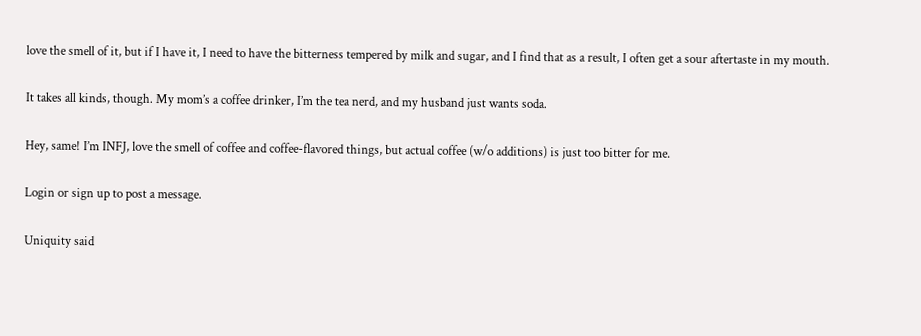love the smell of it, but if I have it, I need to have the bitterness tempered by milk and sugar, and I find that as a result, I often get a sour aftertaste in my mouth.

It takes all kinds, though. My mom’s a coffee drinker, I’m the tea nerd, and my husband just wants soda.

Hey, same! I’m INFJ, love the smell of coffee and coffee-flavored things, but actual coffee (w/o additions) is just too bitter for me.

Login or sign up to post a message.

Uniquity said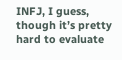INFJ, I guess, though it’s pretty hard to evaluate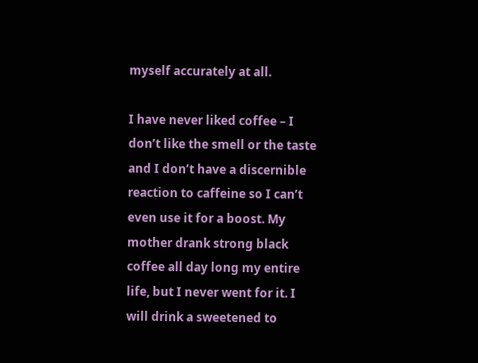myself accurately at all.

I have never liked coffee – I don’t like the smell or the taste and I don’t have a discernible reaction to caffeine so I can’t even use it for a boost. My mother drank strong black coffee all day long my entire life, but I never went for it. I will drink a sweetened to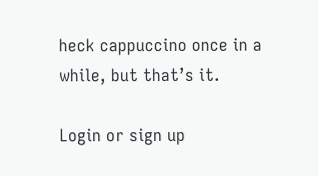heck cappuccino once in a while, but that’s it.

Login or sign up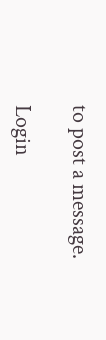to post a message.

Login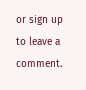or sign up to leave a comment.